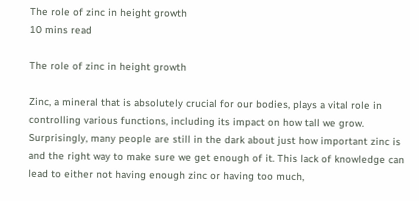The role of zinc in height growth
10 mins read

The role of zinc in height growth

Zinc, a mineral that is absolutely crucial for our bodies, plays a vital role in controlling various functions, including its impact on how tall we grow. Surprisingly, many people are still in the dark about just how important zinc is and the right way to make sure we get enough of it. This lack of knowledge can lead to either not having enough zinc or having too much,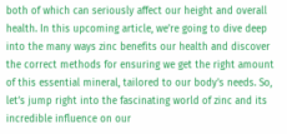both of which can seriously affect our height and overall health. In this upcoming article, we’re going to dive deep into the many ways zinc benefits our health and discover the correct methods for ensuring we get the right amount of this essential mineral, tailored to our body’s needs. So, let’s jump right into the fascinating world of zinc and its incredible influence on our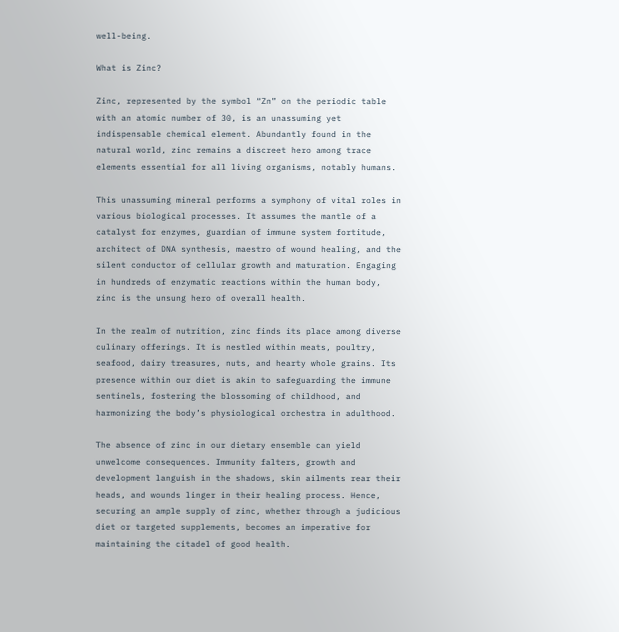well-being.

What is Zinc?

Zinc, represented by the symbol “Zn” on the periodic table with an atomic number of 30, is an unassuming yet indispensable chemical element. Abundantly found in the natural world, zinc remains a discreet hero among trace elements essential for all living organisms, notably humans.

This unassuming mineral performs a symphony of vital roles in various biological processes. It assumes the mantle of a catalyst for enzymes, guardian of immune system fortitude, architect of DNA synthesis, maestro of wound healing, and the silent conductor of cellular growth and maturation. Engaging in hundreds of enzymatic reactions within the human body, zinc is the unsung hero of overall health.

In the realm of nutrition, zinc finds its place among diverse culinary offerings. It is nestled within meats, poultry, seafood, dairy treasures, nuts, and hearty whole grains. Its presence within our diet is akin to safeguarding the immune sentinels, fostering the blossoming of childhood, and harmonizing the body’s physiological orchestra in adulthood.

The absence of zinc in our dietary ensemble can yield unwelcome consequences. Immunity falters, growth and development languish in the shadows, skin ailments rear their heads, and wounds linger in their healing process. Hence, securing an ample supply of zinc, whether through a judicious diet or targeted supplements, becomes an imperative for maintaining the citadel of good health.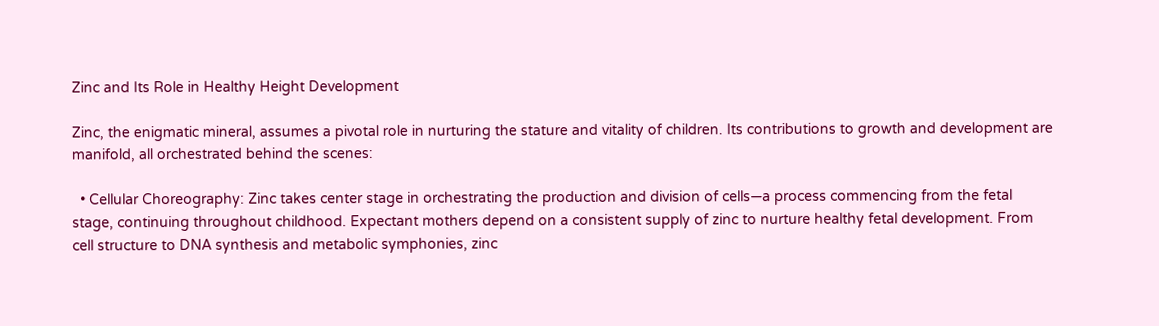Zinc and Its Role in Healthy Height Development

Zinc, the enigmatic mineral, assumes a pivotal role in nurturing the stature and vitality of children. Its contributions to growth and development are manifold, all orchestrated behind the scenes:

  • Cellular Choreography: Zinc takes center stage in orchestrating the production and division of cells—a process commencing from the fetal stage, continuing throughout childhood. Expectant mothers depend on a consistent supply of zinc to nurture healthy fetal development. From cell structure to DNA synthesis and metabolic symphonies, zinc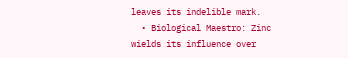leaves its indelible mark.
  • Biological Maestro: Zinc wields its influence over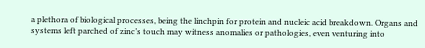a plethora of biological processes, being the linchpin for protein and nucleic acid breakdown. Organs and systems left parched of zinc’s touch may witness anomalies or pathologies, even venturing into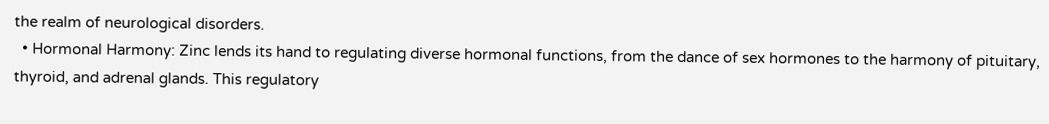the realm of neurological disorders.
  • Hormonal Harmony: Zinc lends its hand to regulating diverse hormonal functions, from the dance of sex hormones to the harmony of pituitary, thyroid, and adrenal glands. This regulatory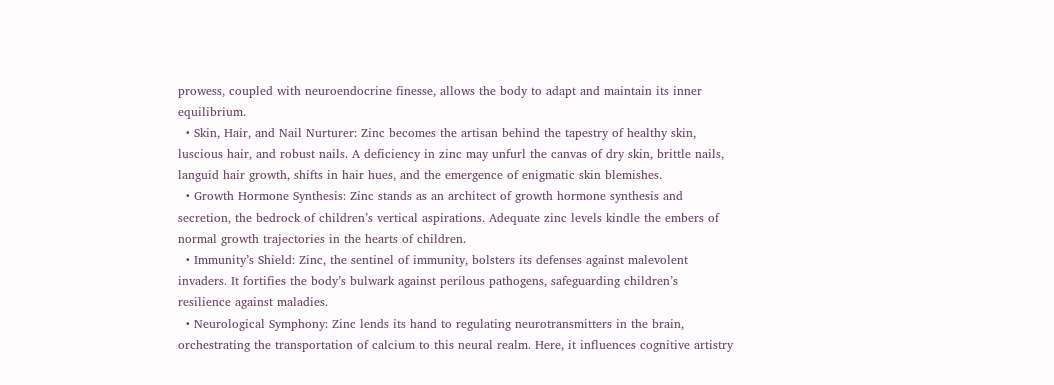prowess, coupled with neuroendocrine finesse, allows the body to adapt and maintain its inner equilibrium.
  • Skin, Hair, and Nail Nurturer: Zinc becomes the artisan behind the tapestry of healthy skin, luscious hair, and robust nails. A deficiency in zinc may unfurl the canvas of dry skin, brittle nails, languid hair growth, shifts in hair hues, and the emergence of enigmatic skin blemishes.
  • Growth Hormone Synthesis: Zinc stands as an architect of growth hormone synthesis and secretion, the bedrock of children’s vertical aspirations. Adequate zinc levels kindle the embers of normal growth trajectories in the hearts of children.
  • Immunity’s Shield: Zinc, the sentinel of immunity, bolsters its defenses against malevolent invaders. It fortifies the body’s bulwark against perilous pathogens, safeguarding children’s resilience against maladies.
  • Neurological Symphony: Zinc lends its hand to regulating neurotransmitters in the brain, orchestrating the transportation of calcium to this neural realm. Here, it influences cognitive artistry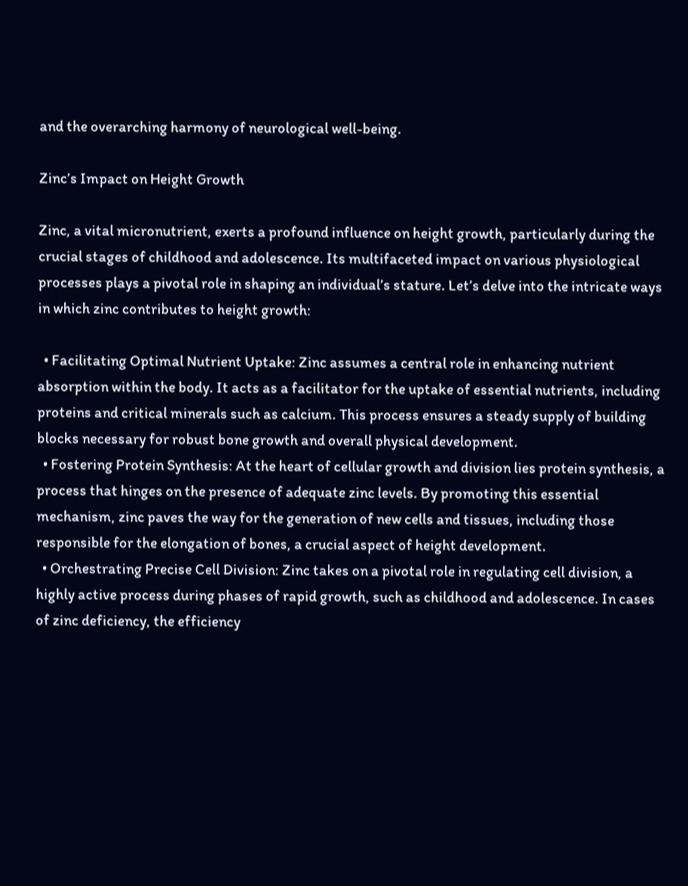and the overarching harmony of neurological well-being.

Zinc’s Impact on Height Growth

Zinc, a vital micronutrient, exerts a profound influence on height growth, particularly during the crucial stages of childhood and adolescence. Its multifaceted impact on various physiological processes plays a pivotal role in shaping an individual’s stature. Let’s delve into the intricate ways in which zinc contributes to height growth:

  • Facilitating Optimal Nutrient Uptake: Zinc assumes a central role in enhancing nutrient absorption within the body. It acts as a facilitator for the uptake of essential nutrients, including proteins and critical minerals such as calcium. This process ensures a steady supply of building blocks necessary for robust bone growth and overall physical development.
  • Fostering Protein Synthesis: At the heart of cellular growth and division lies protein synthesis, a process that hinges on the presence of adequate zinc levels. By promoting this essential mechanism, zinc paves the way for the generation of new cells and tissues, including those responsible for the elongation of bones, a crucial aspect of height development.
  • Orchestrating Precise Cell Division: Zinc takes on a pivotal role in regulating cell division, a highly active process during phases of rapid growth, such as childhood and adolescence. In cases of zinc deficiency, the efficiency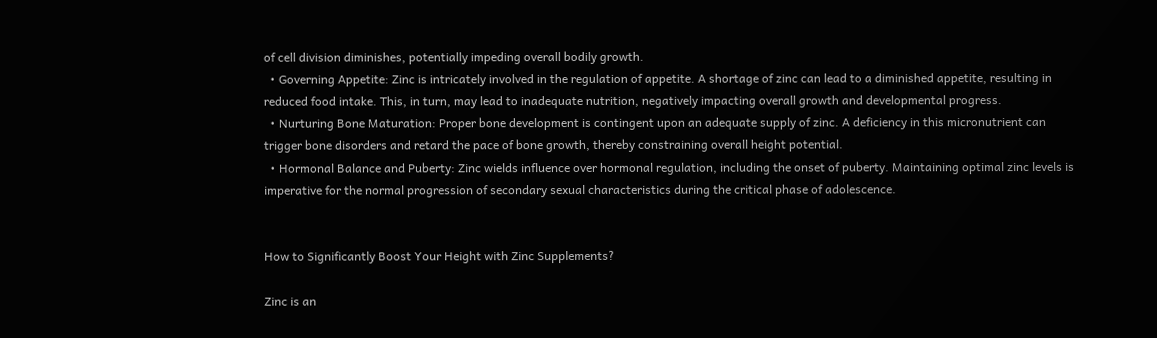of cell division diminishes, potentially impeding overall bodily growth.
  • Governing Appetite: Zinc is intricately involved in the regulation of appetite. A shortage of zinc can lead to a diminished appetite, resulting in reduced food intake. This, in turn, may lead to inadequate nutrition, negatively impacting overall growth and developmental progress.
  • Nurturing Bone Maturation: Proper bone development is contingent upon an adequate supply of zinc. A deficiency in this micronutrient can trigger bone disorders and retard the pace of bone growth, thereby constraining overall height potential.
  • Hormonal Balance and Puberty: Zinc wields influence over hormonal regulation, including the onset of puberty. Maintaining optimal zinc levels is imperative for the normal progression of secondary sexual characteristics during the critical phase of adolescence.


How to Significantly Boost Your Height with Zinc Supplements?

Zinc is an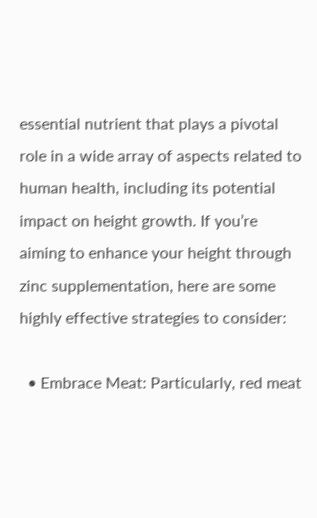essential nutrient that plays a pivotal role in a wide array of aspects related to human health, including its potential impact on height growth. If you’re aiming to enhance your height through zinc supplementation, here are some highly effective strategies to consider:

  • Embrace Meat: Particularly, red meat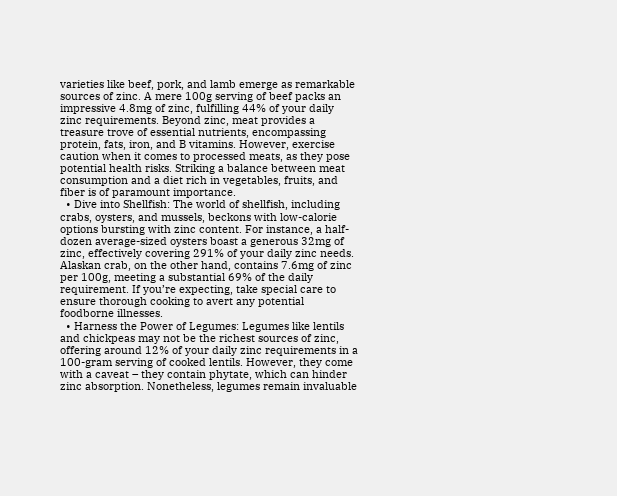varieties like beef, pork, and lamb emerge as remarkable sources of zinc. A mere 100g serving of beef packs an impressive 4.8mg of zinc, fulfilling 44% of your daily zinc requirements. Beyond zinc, meat provides a treasure trove of essential nutrients, encompassing protein, fats, iron, and B vitamins. However, exercise caution when it comes to processed meats, as they pose potential health risks. Striking a balance between meat consumption and a diet rich in vegetables, fruits, and fiber is of paramount importance.
  • Dive into Shellfish: The world of shellfish, including crabs, oysters, and mussels, beckons with low-calorie options bursting with zinc content. For instance, a half-dozen average-sized oysters boast a generous 32mg of zinc, effectively covering 291% of your daily zinc needs. Alaskan crab, on the other hand, contains 7.6mg of zinc per 100g, meeting a substantial 69% of the daily requirement. If you’re expecting, take special care to ensure thorough cooking to avert any potential foodborne illnesses.
  • Harness the Power of Legumes: Legumes like lentils and chickpeas may not be the richest sources of zinc, offering around 12% of your daily zinc requirements in a 100-gram serving of cooked lentils. However, they come with a caveat – they contain phytate, which can hinder zinc absorption. Nonetheless, legumes remain invaluable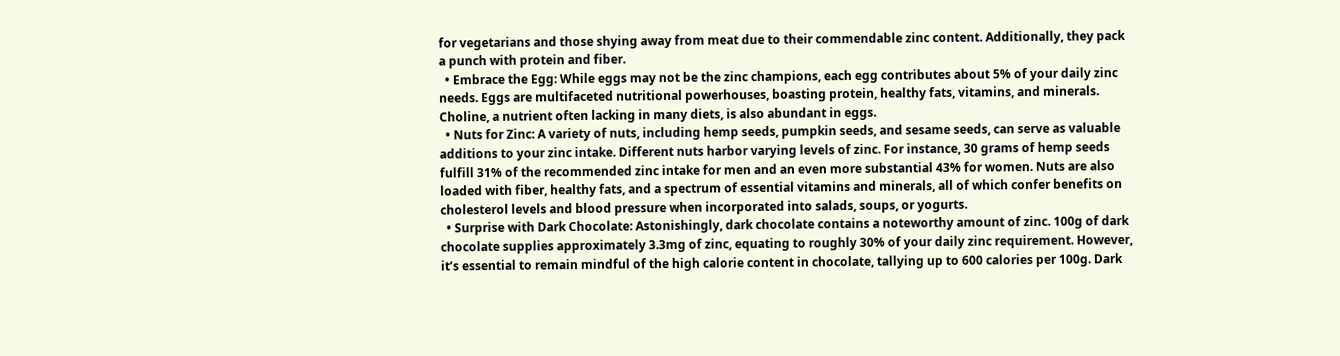for vegetarians and those shying away from meat due to their commendable zinc content. Additionally, they pack a punch with protein and fiber.
  • Embrace the Egg: While eggs may not be the zinc champions, each egg contributes about 5% of your daily zinc needs. Eggs are multifaceted nutritional powerhouses, boasting protein, healthy fats, vitamins, and minerals. Choline, a nutrient often lacking in many diets, is also abundant in eggs.
  • Nuts for Zinc: A variety of nuts, including hemp seeds, pumpkin seeds, and sesame seeds, can serve as valuable additions to your zinc intake. Different nuts harbor varying levels of zinc. For instance, 30 grams of hemp seeds fulfill 31% of the recommended zinc intake for men and an even more substantial 43% for women. Nuts are also loaded with fiber, healthy fats, and a spectrum of essential vitamins and minerals, all of which confer benefits on cholesterol levels and blood pressure when incorporated into salads, soups, or yogurts.
  • Surprise with Dark Chocolate: Astonishingly, dark chocolate contains a noteworthy amount of zinc. 100g of dark chocolate supplies approximately 3.3mg of zinc, equating to roughly 30% of your daily zinc requirement. However, it’s essential to remain mindful of the high calorie content in chocolate, tallying up to 600 calories per 100g. Dark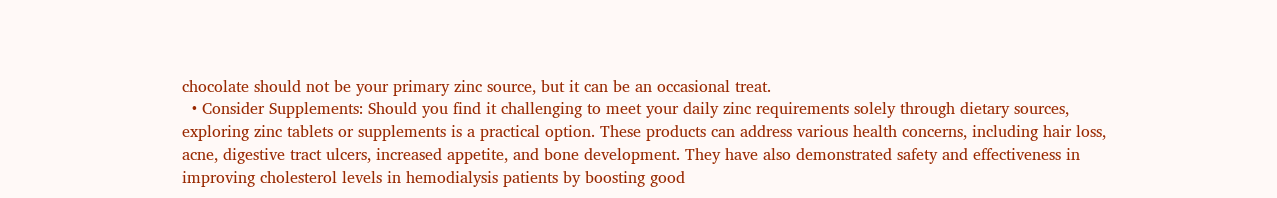chocolate should not be your primary zinc source, but it can be an occasional treat.
  • Consider Supplements: Should you find it challenging to meet your daily zinc requirements solely through dietary sources, exploring zinc tablets or supplements is a practical option. These products can address various health concerns, including hair loss, acne, digestive tract ulcers, increased appetite, and bone development. They have also demonstrated safety and effectiveness in improving cholesterol levels in hemodialysis patients by boosting good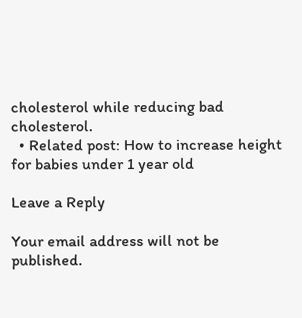cholesterol while reducing bad cholesterol.
  • Related post: How to increase height for babies under 1 year old

Leave a Reply

Your email address will not be published.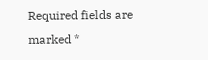Required fields are marked *